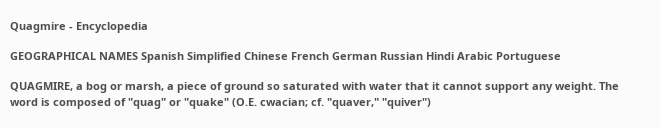Quagmire - Encyclopedia

GEOGRAPHICAL NAMES Spanish Simplified Chinese French German Russian Hindi Arabic Portuguese

QUAGMIRE, a bog or marsh, a piece of ground so saturated with water that it cannot support any weight. The word is composed of "quag" or "quake" (O.E. cwacian; cf. "quaver," "quiver")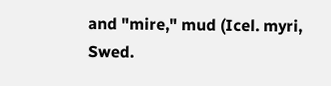and "mire," mud (Icel. myri, Swed.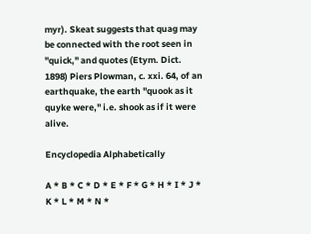myr). Skeat suggests that quag may be connected with the root seen in "quick," and quotes (Etym. Dict. 1898) Piers Plowman, c. xxi. 64, of an earthquake, the earth "quook as it quyke were," i.e. shook as if it were alive.

Encyclopedia Alphabetically

A * B * C * D * E * F * G * H * I * J * K * L * M * N *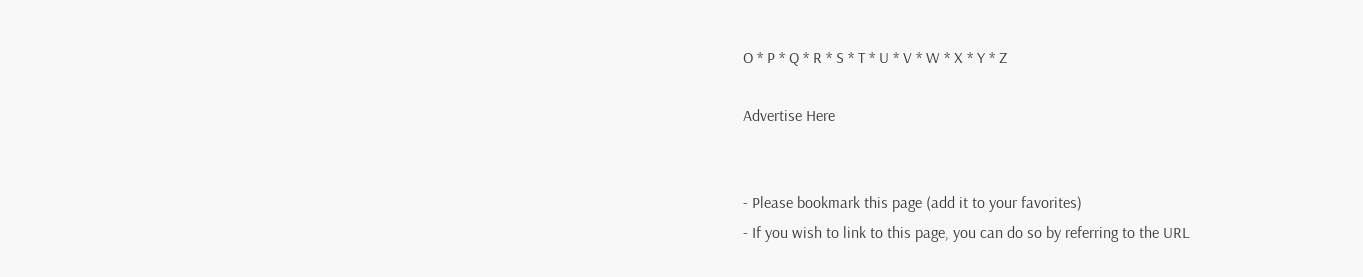O * P * Q * R * S * T * U * V * W * X * Y * Z

Advertise Here


- Please bookmark this page (add it to your favorites)
- If you wish to link to this page, you can do so by referring to the URL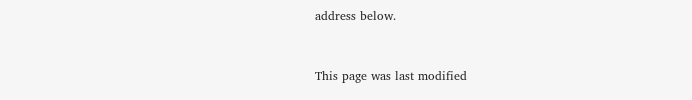address below.


This page was last modified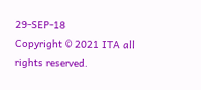29-SEP-18
Copyright © 2021 ITA all rights reserved.